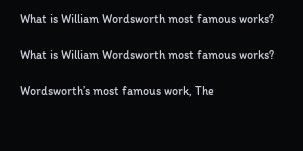What is William Wordsworth most famous works?

What is William Wordsworth most famous works?

Wordsworth’s most famous work, The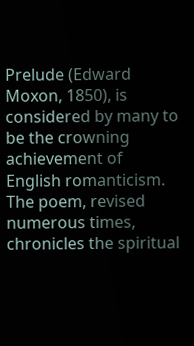Prelude (Edward Moxon, 1850), is considered by many to be the crowning achievement of English romanticism. The poem, revised numerous times, chronicles the spiritual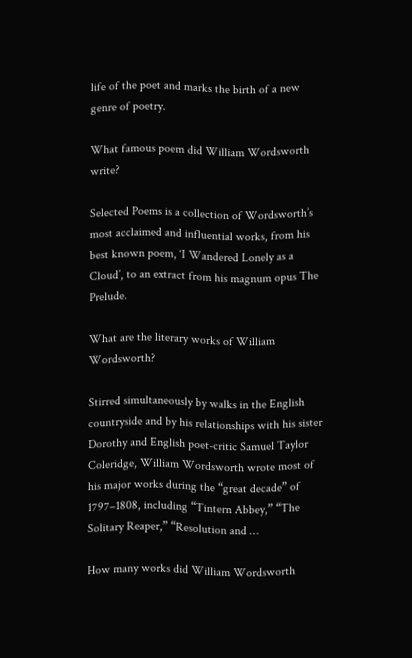life of the poet and marks the birth of a new genre of poetry.

What famous poem did William Wordsworth write?

Selected Poems is a collection of Wordsworth’s most acclaimed and influential works, from his best known poem, ‘I Wandered Lonely as a Cloud’, to an extract from his magnum opus The Prelude.

What are the literary works of William Wordsworth?

Stirred simultaneously by walks in the English countryside and by his relationships with his sister Dorothy and English poet-critic Samuel Taylor Coleridge, William Wordsworth wrote most of his major works during the “great decade” of 1797–1808, including “Tintern Abbey,” “The Solitary Reaper,” “Resolution and …

How many works did William Wordsworth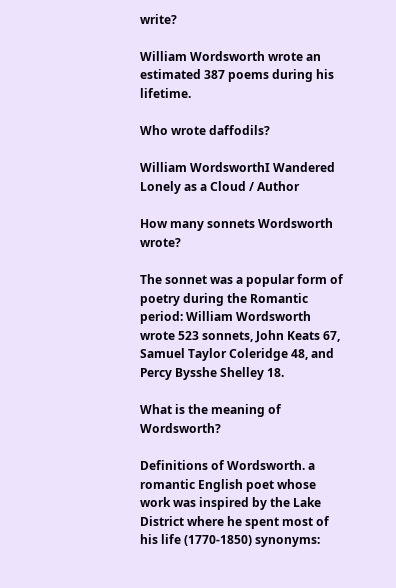write?

William Wordsworth wrote an estimated 387 poems during his lifetime.

Who wrote daffodils?

William WordsworthI Wandered Lonely as a Cloud / Author

How many sonnets Wordsworth wrote?

The sonnet was a popular form of poetry during the Romantic period: William Wordsworth wrote 523 sonnets, John Keats 67, Samuel Taylor Coleridge 48, and Percy Bysshe Shelley 18.

What is the meaning of Wordsworth?

Definitions of Wordsworth. a romantic English poet whose work was inspired by the Lake District where he spent most of his life (1770-1850) synonyms: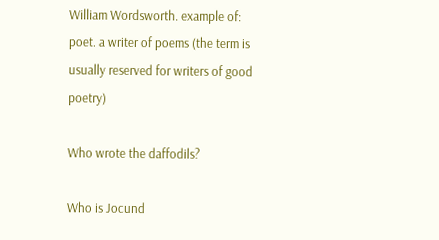William Wordsworth. example of: poet. a writer of poems (the term is usually reserved for writers of good poetry)

Who wrote the daffodils?

Who is Jocund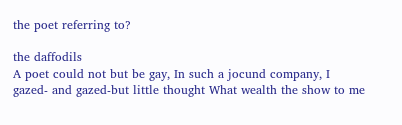the poet referring to?

the daffodils
A poet could not but be gay, In such a jocund company, I gazed- and gazed-but little thought What wealth the show to me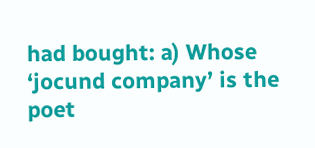had bought: a) Whose ‘jocund company’ is the poet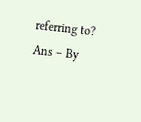referring to? Ans – By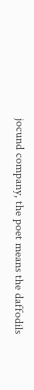jocund company, the poet means the daffodils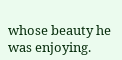whose beauty he was enjoying.